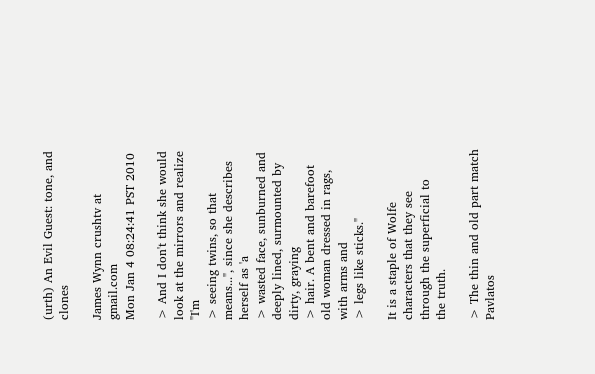(urth) An Evil Guest: tone, and clones

James Wynn crushtv at gmail.com
Mon Jan 4 08:24:41 PST 2010

> And I don't think she would look at the mirrors and realize "I'm
> seeing twins, so that means...", since she describes herself as 'a
> wasted face, sunburned and deeply lined, surmounted by dirty, graying
> hair. A bent and barefoot old woman dressed in rags, with arms and
> legs like sticks."

It is a staple of Wolfe characters that they see through the superficial to
the truth.

> The thin and old part match Pavlatos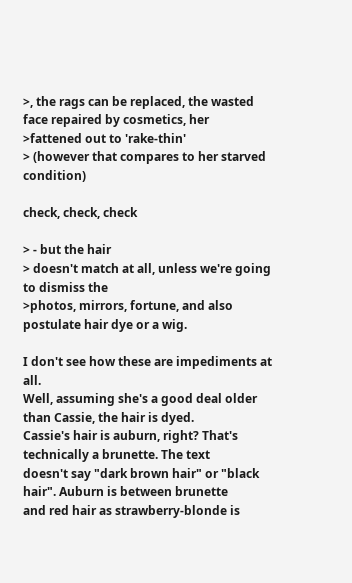>, the rags can be replaced, the wasted face repaired by cosmetics, her
>fattened out to 'rake-thin'
> (however that compares to her starved condition)

check, check, check

> - but the hair
> doesn't match at all, unless we're going to dismiss the
>photos, mirrors, fortune, and also postulate hair dye or a wig.

I don't see how these are impediments at all.
Well, assuming she's a good deal older than Cassie, the hair is dyed.
Cassie's hair is auburn, right? That's technically a brunette. The text
doesn't say "dark brown hair" or "black hair". Auburn is between brunette
and red hair as strawberry-blonde is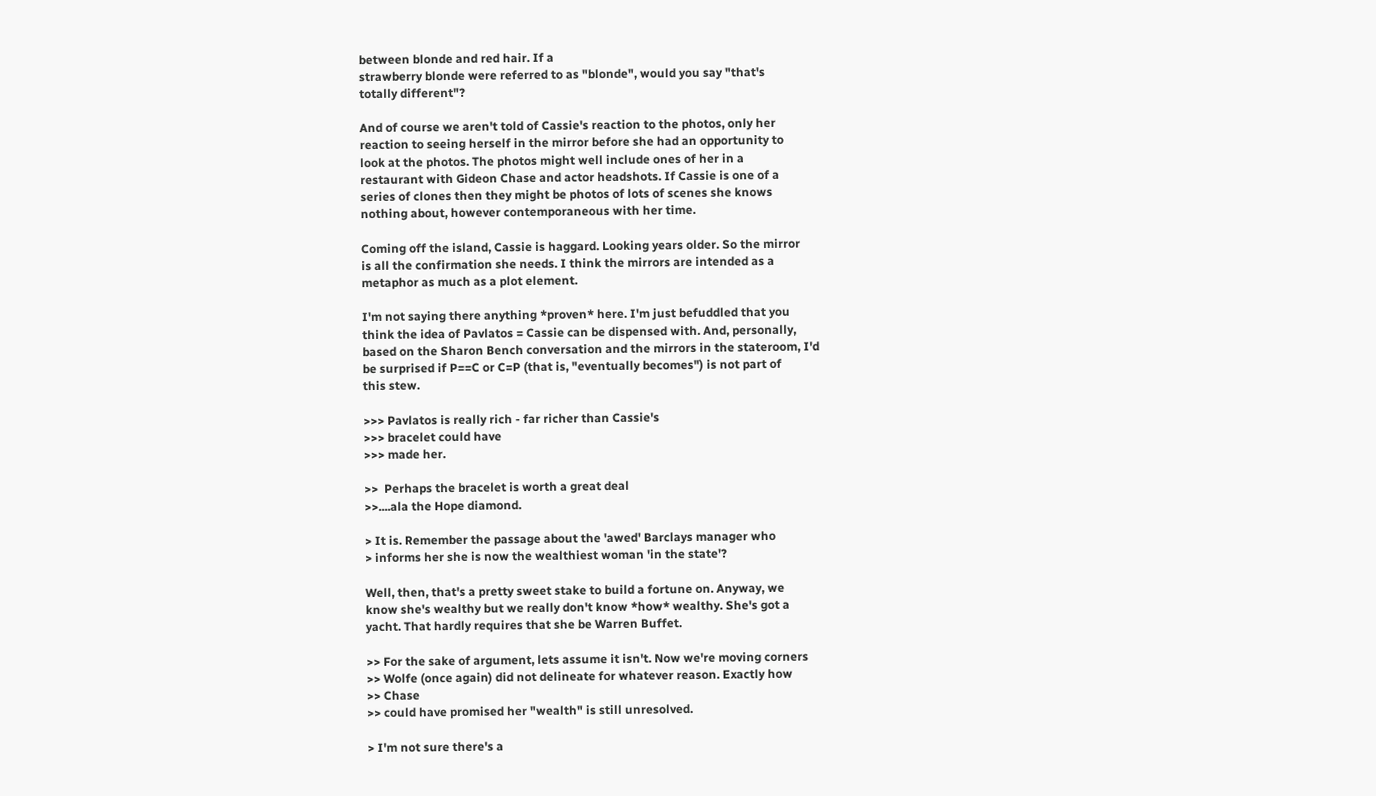between blonde and red hair. If a
strawberry blonde were referred to as "blonde", would you say "that's
totally different"?

And of course we aren't told of Cassie's reaction to the photos, only her
reaction to seeing herself in the mirror before she had an opportunity to
look at the photos. The photos might well include ones of her in a
restaurant with Gideon Chase and actor headshots. If Cassie is one of a
series of clones then they might be photos of lots of scenes she knows
nothing about, however contemporaneous with her time.

Coming off the island, Cassie is haggard. Looking years older. So the mirror
is all the confirmation she needs. I think the mirrors are intended as a
metaphor as much as a plot element.

I'm not saying there anything *proven* here. I'm just befuddled that you
think the idea of Pavlatos = Cassie can be dispensed with. And, personally,
based on the Sharon Bench conversation and the mirrors in the stateroom, I'd
be surprised if P==C or C=P (that is, "eventually becomes") is not part of
this stew.

>>> Pavlatos is really rich - far richer than Cassie's
>>> bracelet could have
>>> made her.

>>  Perhaps the bracelet is worth a great deal
>>....ala the Hope diamond.

> It is. Remember the passage about the 'awed' Barclays manager who
> informs her she is now the wealthiest woman 'in the state'?

Well, then, that's a pretty sweet stake to build a fortune on. Anyway, we
know she's wealthy but we really don't know *how* wealthy. She's got a
yacht. That hardly requires that she be Warren Buffet.

>> For the sake of argument, lets assume it isn't. Now we're moving corners
>> Wolfe (once again) did not delineate for whatever reason. Exactly how
>> Chase
>> could have promised her "wealth" is still unresolved.

> I'm not sure there's a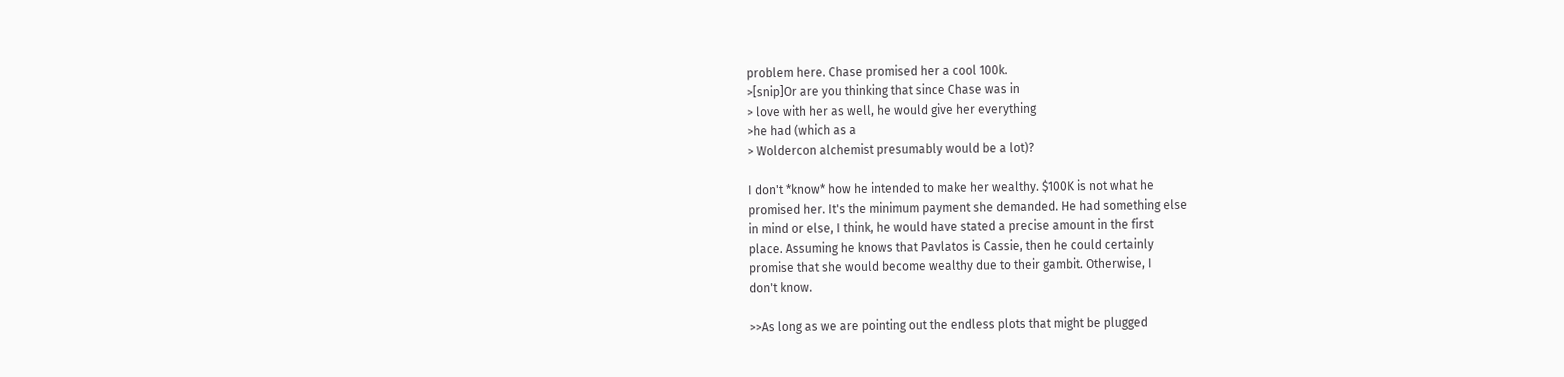problem here. Chase promised her a cool 100k.
>[snip]Or are you thinking that since Chase was in
> love with her as well, he would give her everything
>he had (which as a
> Woldercon alchemist presumably would be a lot)?

I don't *know* how he intended to make her wealthy. $100K is not what he
promised her. It's the minimum payment she demanded. He had something else
in mind or else, I think, he would have stated a precise amount in the first
place. Assuming he knows that Pavlatos is Cassie, then he could certainly
promise that she would become wealthy due to their gambit. Otherwise, I
don't know.

>>As long as we are pointing out the endless plots that might be plugged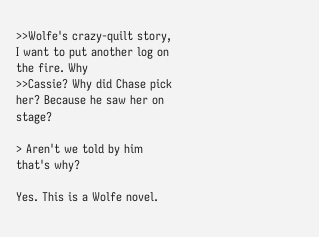>>Wolfe's crazy-quilt story, I want to put another log on the fire. Why
>>Cassie? Why did Chase pick her? Because he saw her on stage?

> Aren't we told by him that's why?

Yes. This is a Wolfe novel.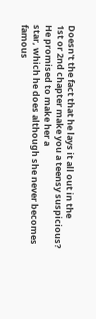Doesn't the fact that he lays it all out in the
1st or 2nd chapter make you a teensy suspicious? He promised to make her a
star, which he does although she never becomes famous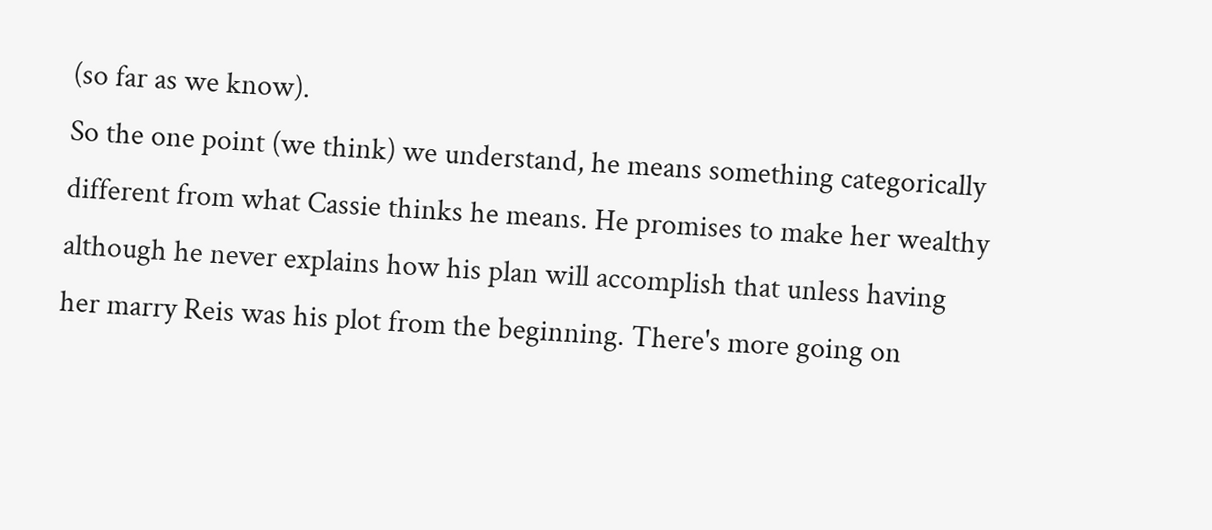(so far as we know).
So the one point (we think) we understand, he means something categorically
different from what Cassie thinks he means. He promises to make her wealthy
although he never explains how his plan will accomplish that unless having
her marry Reis was his plot from the beginning. There's more going on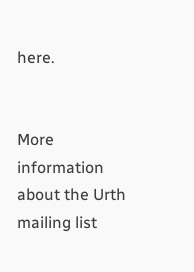here.


More information about the Urth mailing list